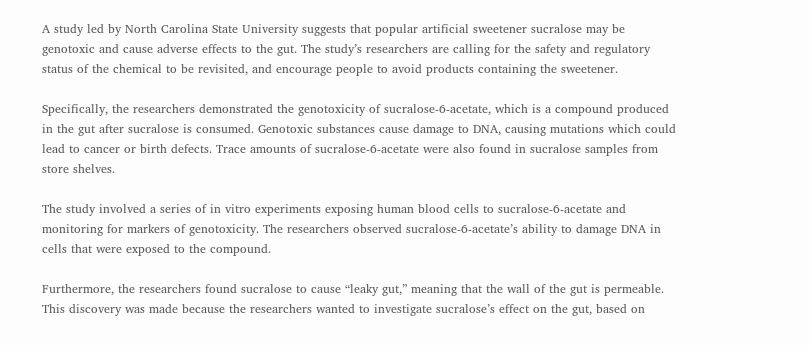A study led by North Carolina State University suggests that popular artificial sweetener sucralose may be genotoxic and cause adverse effects to the gut. The study’s researchers are calling for the safety and regulatory status of the chemical to be revisited, and encourage people to avoid products containing the sweetener.

Specifically, the researchers demonstrated the genotoxicity of sucralose-6-acetate, which is a compound produced in the gut after sucralose is consumed. Genotoxic substances cause damage to DNA, causing mutations which could lead to cancer or birth defects. Trace amounts of sucralose-6-acetate were also found in sucralose samples from store shelves.

The study involved a series of in vitro experiments exposing human blood cells to sucralose-6-acetate and monitoring for markers of genotoxicity. The researchers observed sucralose-6-acetate’s ability to damage DNA in cells that were exposed to the compound.

Furthermore, the researchers found sucralose to cause “leaky gut,” meaning that the wall of the gut is permeable. This discovery was made because the researchers wanted to investigate sucralose’s effect on the gut, based on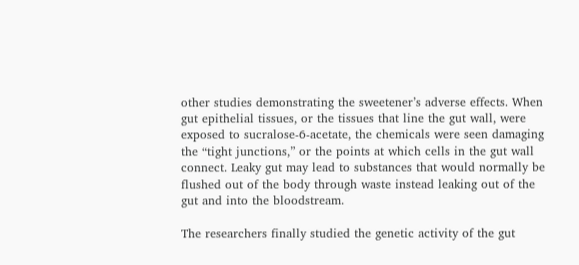other studies demonstrating the sweetener’s adverse effects. When gut epithelial tissues, or the tissues that line the gut wall, were exposed to sucralose-6-acetate, the chemicals were seen damaging the “tight junctions,” or the points at which cells in the gut wall connect. Leaky gut may lead to substances that would normally be flushed out of the body through waste instead leaking out of the gut and into the bloodstream.

The researchers finally studied the genetic activity of the gut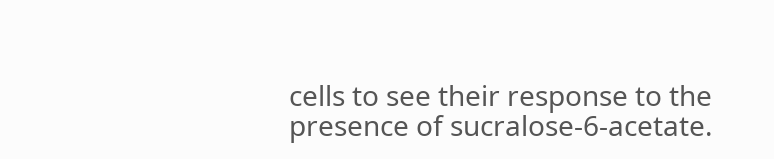cells to see their response to the presence of sucralose-6-acetate.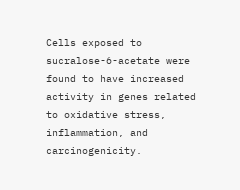Cells exposed to sucralose-6-acetate were found to have increased activity in genes related to oxidative stress, inflammation, and carcinogenicity.